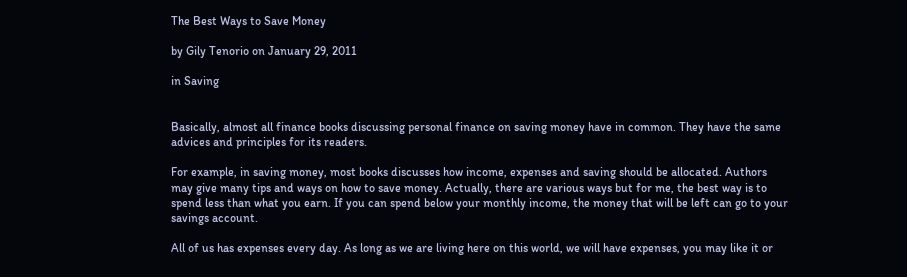The Best Ways to Save Money

by Gily Tenorio on January 29, 2011

in Saving


Basically, almost all finance books discussing personal finance on saving money have in common. They have the same advices and principles for its readers.

For example, in saving money, most books discusses how income, expenses and saving should be allocated. Authors may give many tips and ways on how to save money. Actually, there are various ways but for me, the best way is to spend less than what you earn. If you can spend below your monthly income, the money that will be left can go to your savings account.

All of us has expenses every day. As long as we are living here on this world, we will have expenses, you may like it or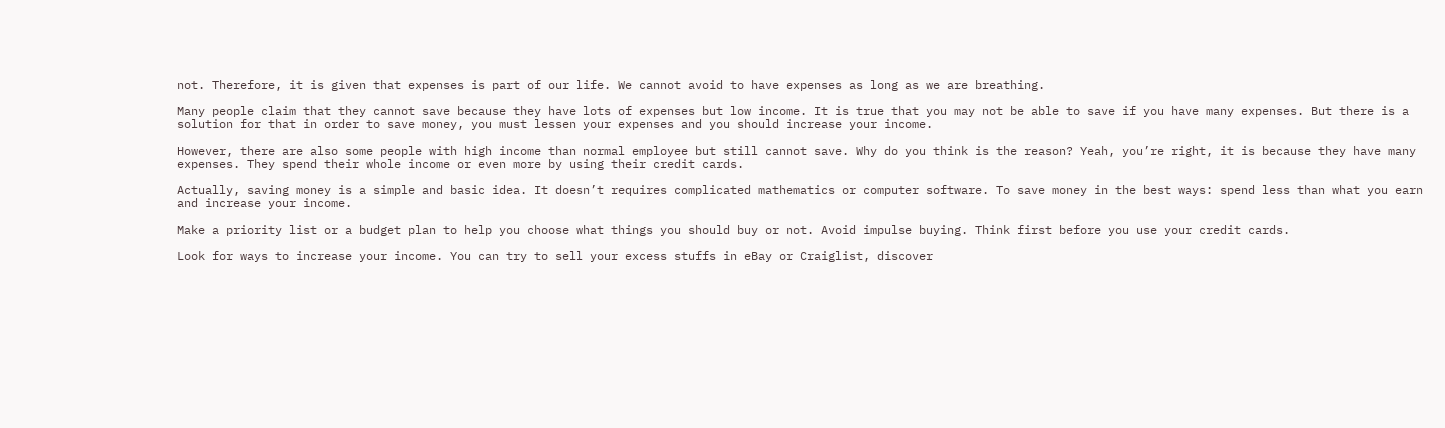not. Therefore, it is given that expenses is part of our life. We cannot avoid to have expenses as long as we are breathing.

Many people claim that they cannot save because they have lots of expenses but low income. It is true that you may not be able to save if you have many expenses. But there is a solution for that in order to save money, you must lessen your expenses and you should increase your income.

However, there are also some people with high income than normal employee but still cannot save. Why do you think is the reason? Yeah, you’re right, it is because they have many expenses. They spend their whole income or even more by using their credit cards.

Actually, saving money is a simple and basic idea. It doesn’t requires complicated mathematics or computer software. To save money in the best ways: spend less than what you earn and increase your income.

Make a priority list or a budget plan to help you choose what things you should buy or not. Avoid impulse buying. Think first before you use your credit cards.

Look for ways to increase your income. You can try to sell your excess stuffs in eBay or Craiglist, discover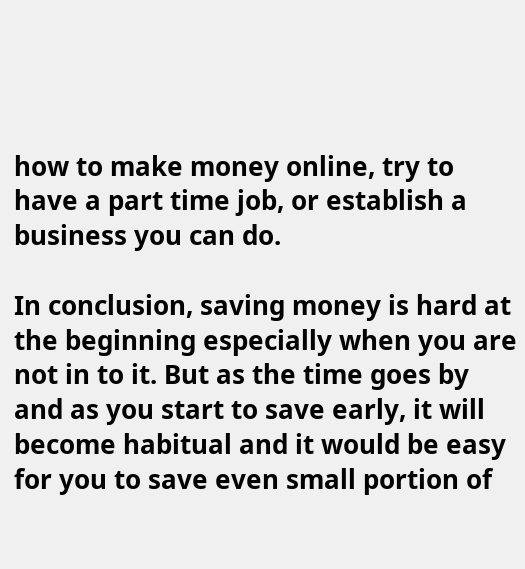how to make money online, try to have a part time job, or establish a business you can do.

In conclusion, saving money is hard at the beginning especially when you are not in to it. But as the time goes by and as you start to save early, it will become habitual and it would be easy for you to save even small portion of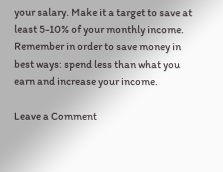your salary. Make it a target to save at least 5-10% of your monthly income. Remember in order to save money in best ways: spend less than what you earn and increase your income.

Leave a Comment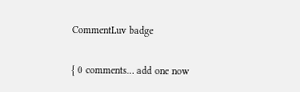CommentLuv badge

{ 0 comments… add one now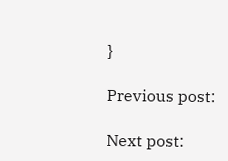}

Previous post:

Next post: